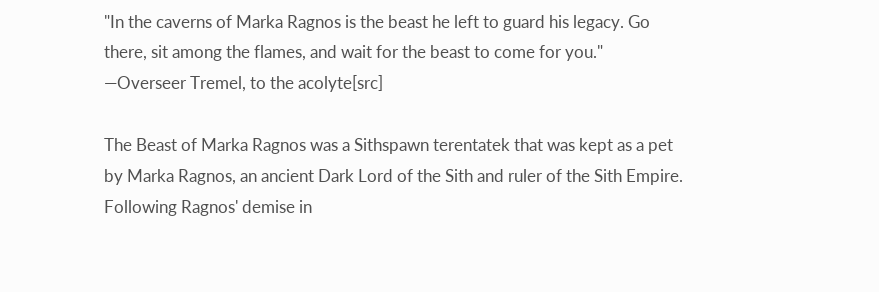"In the caverns of Marka Ragnos is the beast he left to guard his legacy. Go there, sit among the flames, and wait for the beast to come for you."
―Overseer Tremel, to the acolyte[src]

The Beast of Marka Ragnos was a Sithspawn terentatek that was kept as a pet by Marka Ragnos, an ancient Dark Lord of the Sith and ruler of the Sith Empire. Following Ragnos' demise in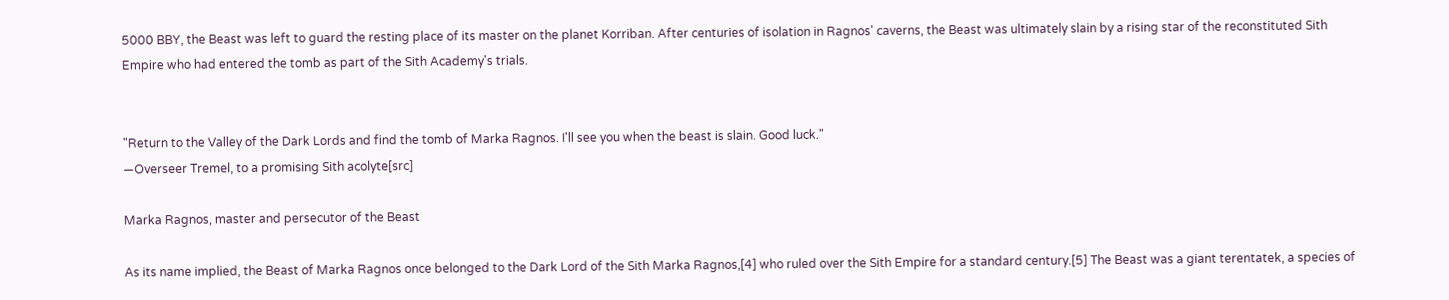5000 BBY, the Beast was left to guard the resting place of its master on the planet Korriban. After centuries of isolation in Ragnos' caverns, the Beast was ultimately slain by a rising star of the reconstituted Sith Empire who had entered the tomb as part of the Sith Academy's trials.


"Return to the Valley of the Dark Lords and find the tomb of Marka Ragnos. I'll see you when the beast is slain. Good luck."
―Overseer Tremel, to a promising Sith acolyte[src]

Marka Ragnos, master and persecutor of the Beast

As its name implied, the Beast of Marka Ragnos once belonged to the Dark Lord of the Sith Marka Ragnos,[4] who ruled over the Sith Empire for a standard century.[5] The Beast was a giant terentatek, a species of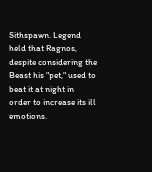Sithspawn. Legend held that Ragnos, despite considering the Beast his "pet," used to beat it at night in order to increase its ill emotions.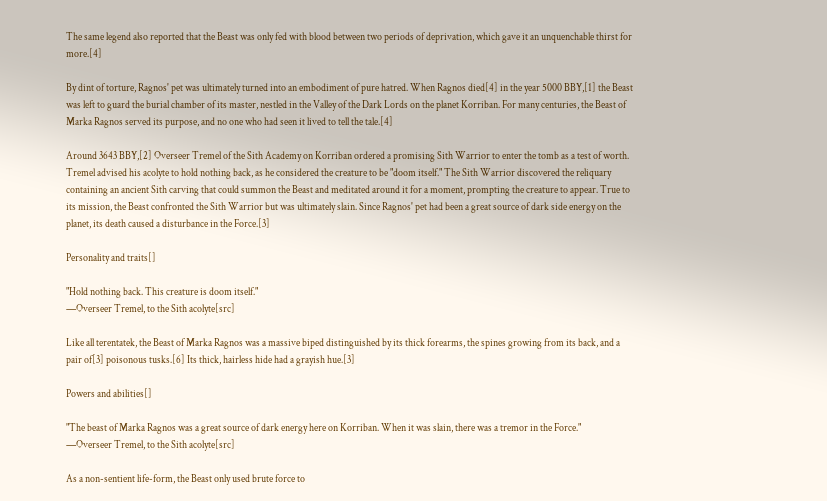The same legend also reported that the Beast was only fed with blood between two periods of deprivation, which gave it an unquenchable thirst for more.[4]

By dint of torture, Ragnos' pet was ultimately turned into an embodiment of pure hatred. When Ragnos died[4] in the year 5000 BBY,[1] the Beast was left to guard the burial chamber of its master, nestled in the Valley of the Dark Lords on the planet Korriban. For many centuries, the Beast of Marka Ragnos served its purpose, and no one who had seen it lived to tell the tale.[4]

Around 3643 BBY,[2] Overseer Tremel of the Sith Academy on Korriban ordered a promising Sith Warrior to enter the tomb as a test of worth. Tremel advised his acolyte to hold nothing back, as he considered the creature to be "doom itself." The Sith Warrior discovered the reliquary containing an ancient Sith carving that could summon the Beast and meditated around it for a moment, prompting the creature to appear. True to its mission, the Beast confronted the Sith Warrior but was ultimately slain. Since Ragnos' pet had been a great source of dark side energy on the planet, its death caused a disturbance in the Force.[3]

Personality and traits[]

"Hold nothing back. This creature is doom itself."
―Overseer Tremel, to the Sith acolyte[src]

Like all terentatek, the Beast of Marka Ragnos was a massive biped distinguished by its thick forearms, the spines growing from its back, and a pair of[3] poisonous tusks.[6] Its thick, hairless hide had a grayish hue.[3]

Powers and abilities[]

"The beast of Marka Ragnos was a great source of dark energy here on Korriban. When it was slain, there was a tremor in the Force."
―Overseer Tremel, to the Sith acolyte[src]

As a non-sentient life-form, the Beast only used brute force to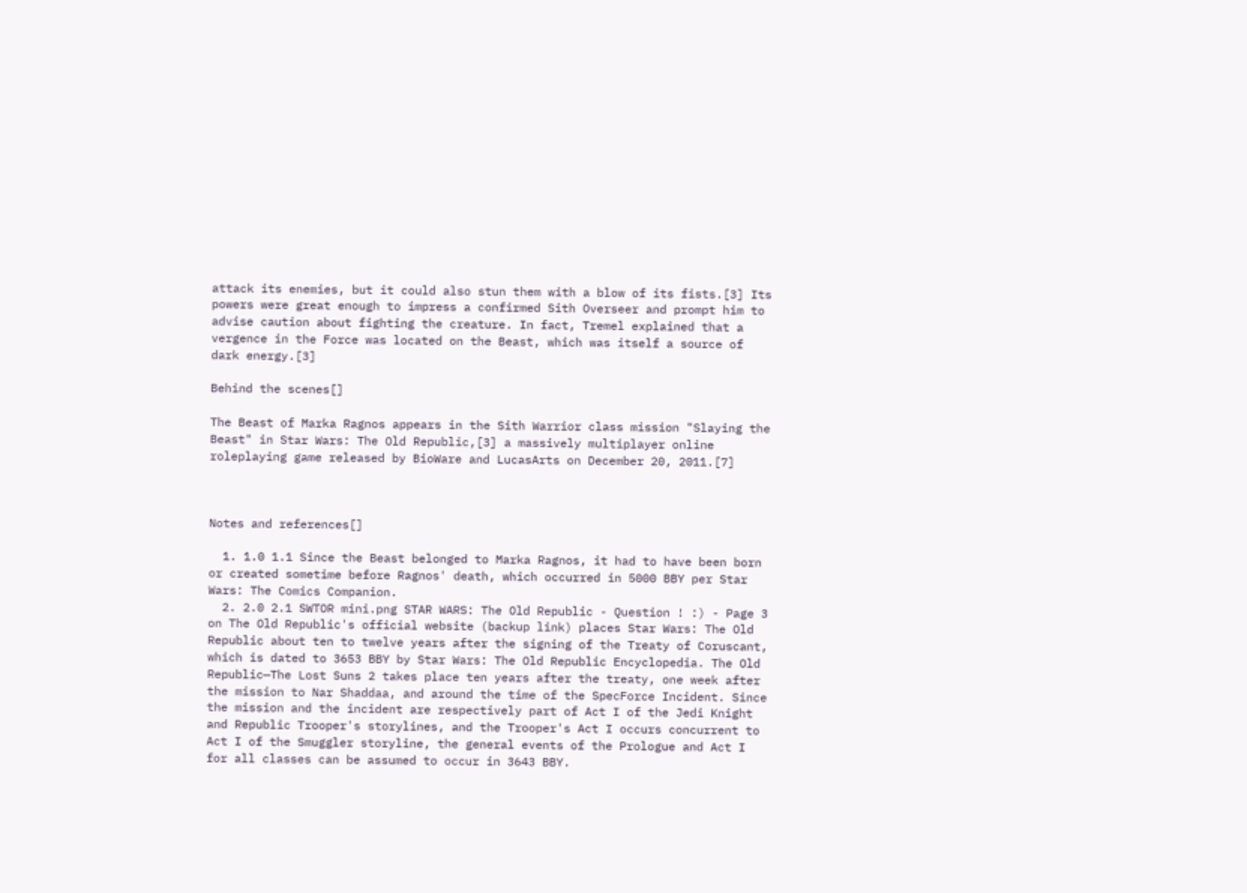attack its enemies, but it could also stun them with a blow of its fists.[3] Its powers were great enough to impress a confirmed Sith Overseer and prompt him to advise caution about fighting the creature. In fact, Tremel explained that a vergence in the Force was located on the Beast, which was itself a source of dark energy.[3]

Behind the scenes[]

The Beast of Marka Ragnos appears in the Sith Warrior class mission "Slaying the Beast" in Star Wars: The Old Republic,[3] a massively multiplayer online roleplaying game released by BioWare and LucasArts on December 20, 2011.[7]



Notes and references[]

  1. 1.0 1.1 Since the Beast belonged to Marka Ragnos, it had to have been born or created sometime before Ragnos' death, which occurred in 5000 BBY per Star Wars: The Comics Companion.
  2. 2.0 2.1 SWTOR mini.png STAR WARS: The Old Republic - Question ! :) - Page 3 on The Old Republic's official website (backup link) places Star Wars: The Old Republic about ten to twelve years after the signing of the Treaty of Coruscant, which is dated to 3653 BBY by Star Wars: The Old Republic Encyclopedia. The Old Republic—The Lost Suns 2 takes place ten years after the treaty, one week after the mission to Nar Shaddaa, and around the time of the SpecForce Incident. Since the mission and the incident are respectively part of Act I of the Jedi Knight and Republic Trooper's storylines, and the Trooper's Act I occurs concurrent to Act I of the Smuggler storyline, the general events of the Prologue and Act I for all classes can be assumed to occur in 3643 BBY.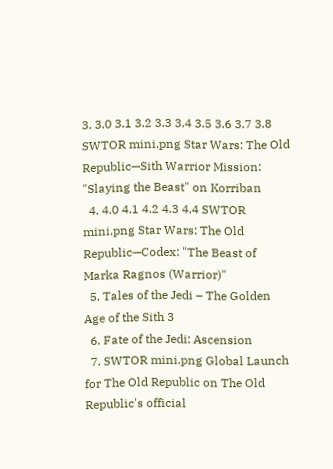3. 3.0 3.1 3.2 3.3 3.4 3.5 3.6 3.7 3.8 SWTOR mini.png Star Wars: The Old Republic—Sith Warrior Mission: "Slaying the Beast" on Korriban
  4. 4.0 4.1 4.2 4.3 4.4 SWTOR mini.png Star Wars: The Old Republic—Codex: "The Beast of Marka Ragnos (Warrior)"
  5. Tales of the Jedi – The Golden Age of the Sith 3
  6. Fate of the Jedi: Ascension
  7. SWTOR mini.png Global Launch for The Old Republic on The Old Republic's official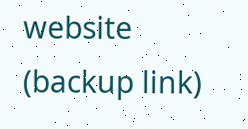website (backup link)